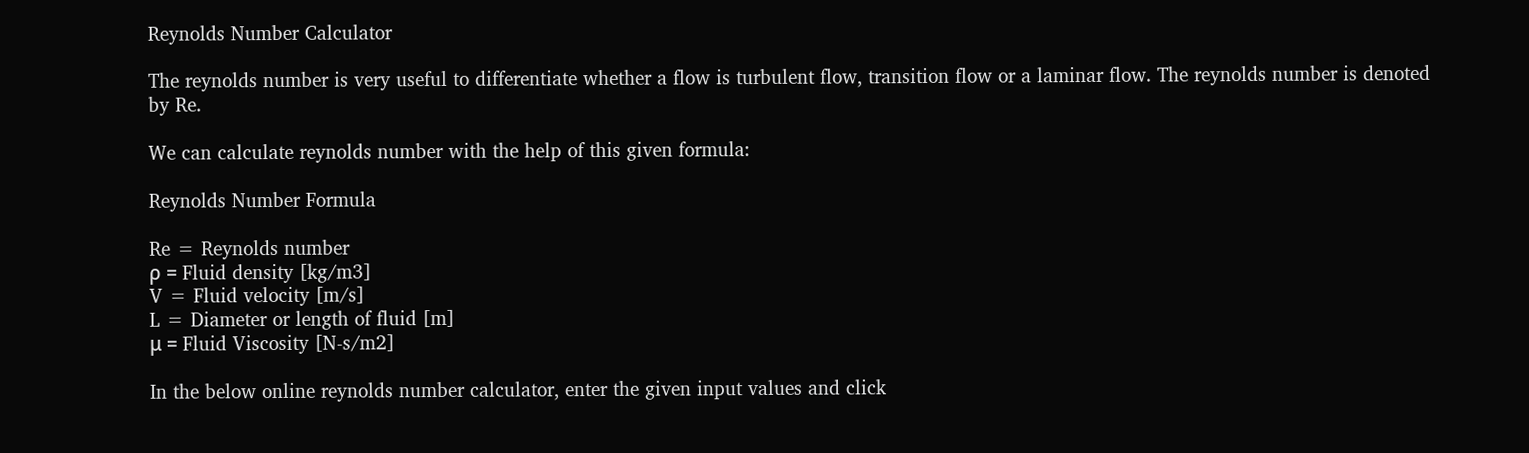Reynolds Number Calculator

The reynolds number is very useful to differentiate whether a flow is turbulent flow, transition flow or a laminar flow. The reynolds number is denoted by Re.

We can calculate reynolds number with the help of this given formula:

Reynolds Number Formula

Re = Reynolds number
ρ = Fluid density [kg/m3]
V = Fluid velocity [m/s]
L = Diameter or length of fluid [m]
μ = Fluid Viscosity [N-s/m2]

In the below online reynolds number calculator, enter the given input values and click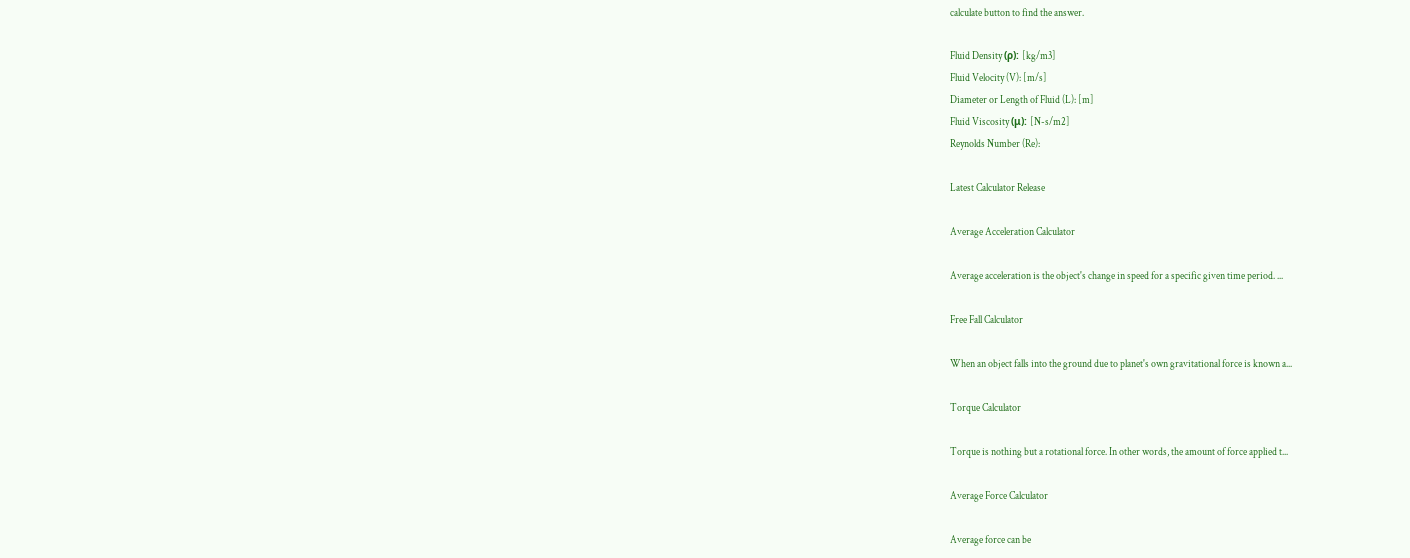calculate button to find the answer.

Fluid Density (ρ): [kg/m3]
Fluid Velocity (V): [m/s]
Diameter or Length of Fluid (L): [m]
Fluid Viscosity (μ): [N-s/m2]
Reynolds Number (Re):

Latest Calculator Release

Average Acceleration Calculator

Average acceleration is the object's change in speed for a specific given time period. ...

Free Fall Calculator

When an object falls into the ground due to planet's own gravitational force is known a...

Torque Calculator

Torque is nothing but a rotational force. In other words, the amount of force applied t...

Average Force Calculator

Average force can be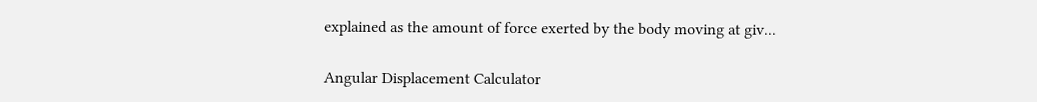explained as the amount of force exerted by the body moving at giv...

Angular Displacement Calculator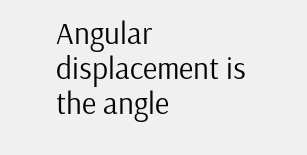Angular displacement is the angle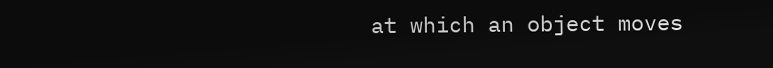at which an object moves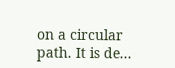on a circular path. It is de...